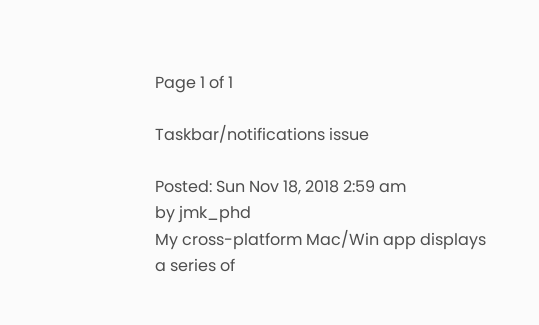Page 1 of 1

Taskbar/notifications issue

Posted: Sun Nov 18, 2018 2:59 am
by jmk_phd
My cross-platform Mac/Win app displays a series of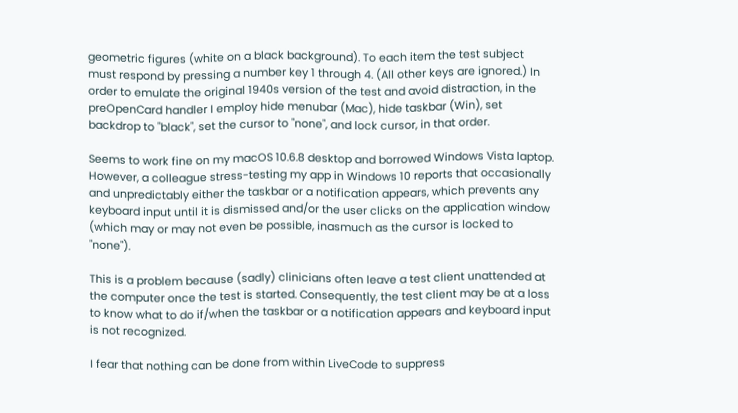geometric figures (white on a black background). To each item the test subject must respond by pressing a number key 1 through 4. (All other keys are ignored.) In order to emulate the original 1940s version of the test and avoid distraction, in the preOpenCard handler I employ hide menubar (Mac), hide taskbar (Win), set backdrop to "black", set the cursor to "none", and lock cursor, in that order.

Seems to work fine on my macOS 10.6.8 desktop and borrowed Windows Vista laptop. However, a colleague stress-testing my app in Windows 10 reports that occasionally and unpredictably either the taskbar or a notification appears, which prevents any keyboard input until it is dismissed and/or the user clicks on the application window (which may or may not even be possible, inasmuch as the cursor is locked to "none").

This is a problem because (sadly) clinicians often leave a test client unattended at the computer once the test is started. Consequently, the test client may be at a loss to know what to do if/when the taskbar or a notification appears and keyboard input is not recognized.

I fear that nothing can be done from within LiveCode to suppress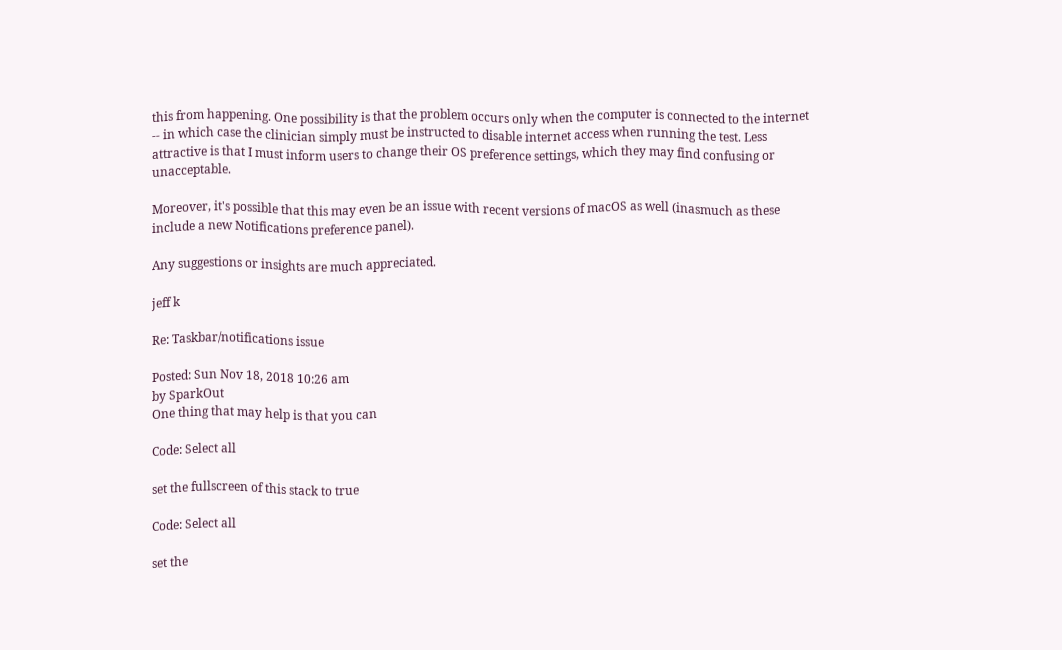this from happening. One possibility is that the problem occurs only when the computer is connected to the internet -- in which case the clinician simply must be instructed to disable internet access when running the test. Less attractive is that I must inform users to change their OS preference settings, which they may find confusing or unacceptable.

Moreover, it's possible that this may even be an issue with recent versions of macOS as well (inasmuch as these include a new Notifications preference panel).

Any suggestions or insights are much appreciated.

jeff k

Re: Taskbar/notifications issue

Posted: Sun Nov 18, 2018 10:26 am
by SparkOut
One thing that may help is that you can

Code: Select all

set the fullscreen of this stack to true

Code: Select all

set the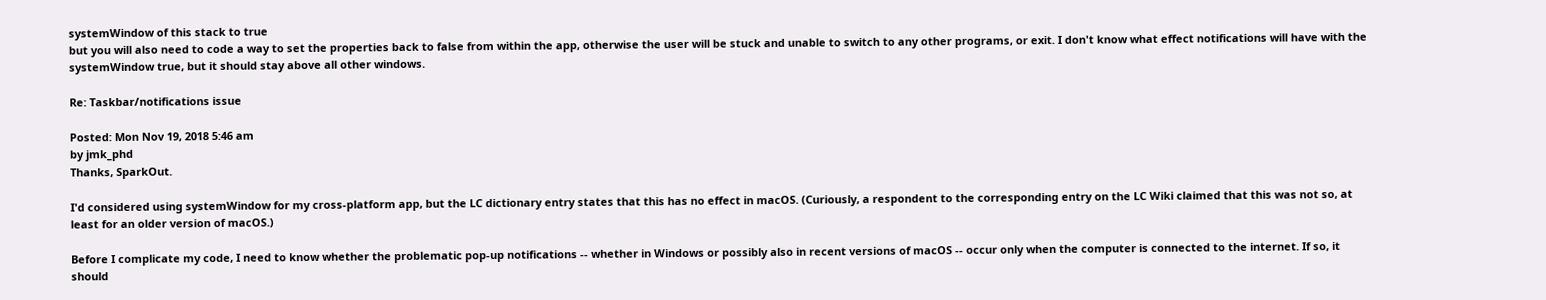systemWindow of this stack to true
but you will also need to code a way to set the properties back to false from within the app, otherwise the user will be stuck and unable to switch to any other programs, or exit. I don't know what effect notifications will have with the systemWindow true, but it should stay above all other windows.

Re: Taskbar/notifications issue

Posted: Mon Nov 19, 2018 5:46 am
by jmk_phd
Thanks, SparkOut.

I'd considered using systemWindow for my cross-platform app, but the LC dictionary entry states that this has no effect in macOS. (Curiously, a respondent to the corresponding entry on the LC Wiki claimed that this was not so, at least for an older version of macOS.)

Before I complicate my code, I need to know whether the problematic pop-up notifications -- whether in Windows or possibly also in recent versions of macOS -- occur only when the computer is connected to the internet. If so, it should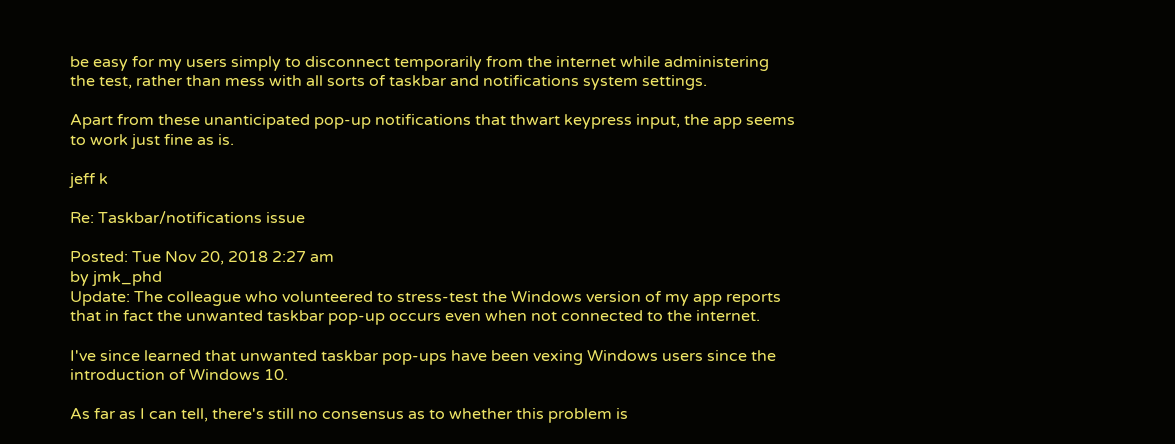be easy for my users simply to disconnect temporarily from the internet while administering the test, rather than mess with all sorts of taskbar and notifications system settings.

Apart from these unanticipated pop-up notifications that thwart keypress input, the app seems to work just fine as is.

jeff k

Re: Taskbar/notifications issue

Posted: Tue Nov 20, 2018 2:27 am
by jmk_phd
Update: The colleague who volunteered to stress-test the Windows version of my app reports that in fact the unwanted taskbar pop-up occurs even when not connected to the internet.

I've since learned that unwanted taskbar pop-ups have been vexing Windows users since the introduction of Windows 10.

As far as I can tell, there's still no consensus as to whether this problem is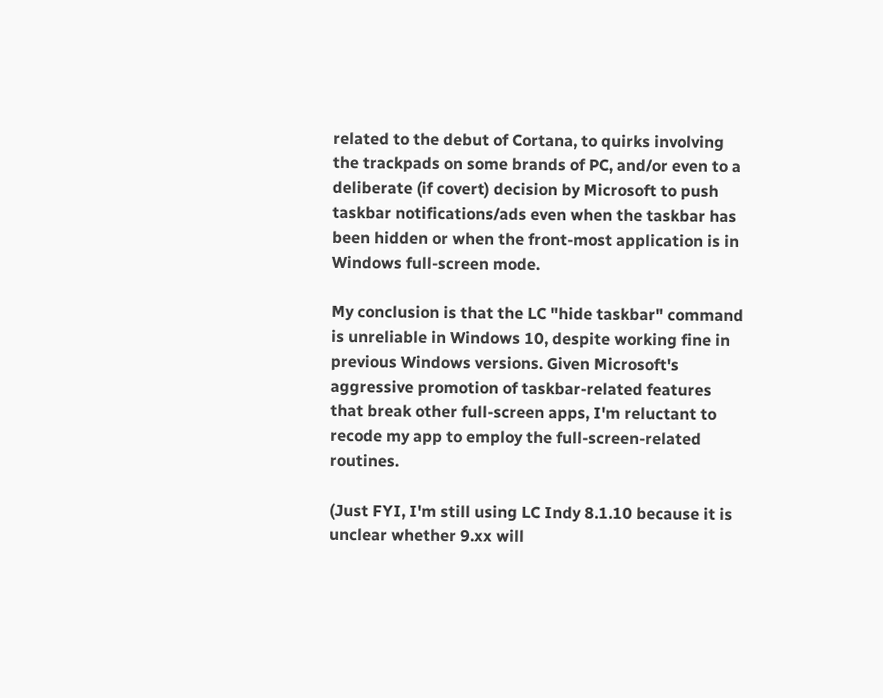related to the debut of Cortana, to quirks involving the trackpads on some brands of PC, and/or even to a deliberate (if covert) decision by Microsoft to push taskbar notifications/ads even when the taskbar has been hidden or when the front-most application is in Windows full-screen mode.

My conclusion is that the LC "hide taskbar" command is unreliable in Windows 10, despite working fine in previous Windows versions. Given Microsoft's aggressive promotion of taskbar-related features that break other full-screen apps, I'm reluctant to recode my app to employ the full-screen-related routines.

(Just FYI, I'm still using LC Indy 8.1.10 because it is unclear whether 9.xx will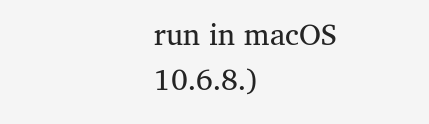run in macOS 10.6.8.)